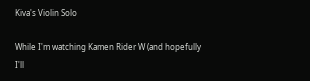Kiva's Violin Solo

While I'm watching Kamen Rider W (and hopefully I'll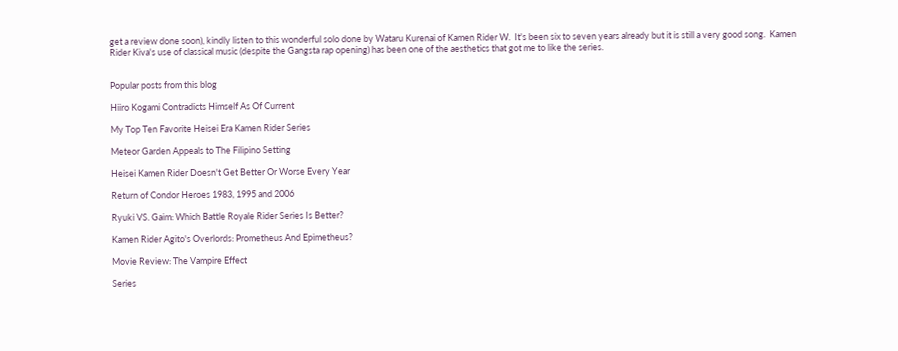get a review done soon), kindly listen to this wonderful solo done by Wataru Kurenai of Kamen Rider W.  It's been six to seven years already but it is still a very good song.  Kamen Rider Kiva's use of classical music (despite the Gangsta rap opening) has been one of the aesthetics that got me to like the series.


Popular posts from this blog

Hiiro Kogami Contradicts Himself As Of Current

My Top Ten Favorite Heisei Era Kamen Rider Series

Meteor Garden Appeals to The Filipino Setting

Heisei Kamen Rider Doesn't Get Better Or Worse Every Year

Return of Condor Heroes 1983, 1995 and 2006

Ryuki VS. Gaim: Which Battle Royale Rider Series Is Better?

Kamen Rider Agito's Overlords: Prometheus And Epimetheus?

Movie Review: The Vampire Effect

Series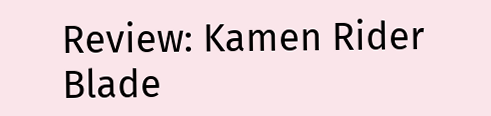Review: Kamen Rider Blade